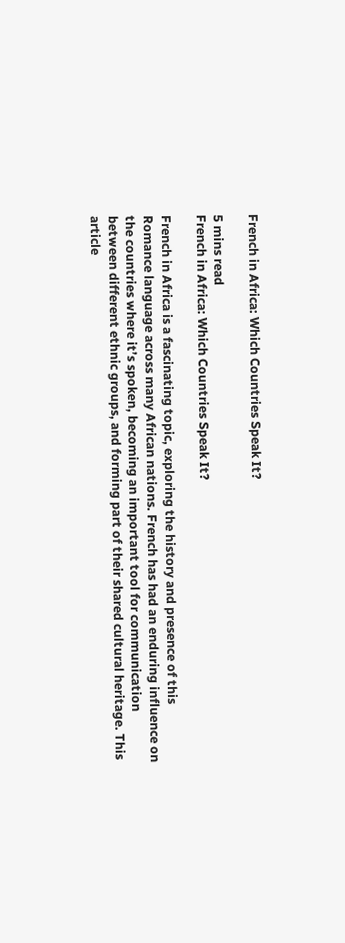French in Africa: Which Countries Speak It?

5 mins read
French in Africa: Which Countries Speak It?

French in Africa is a fascinating topic, exploring the history and presence of this Romance language across many African nations. French has had an enduring influence on the countries where it’s spoken, becoming an important tool for communication between different ethnic groups, and forming part of their shared cultural heritage. This article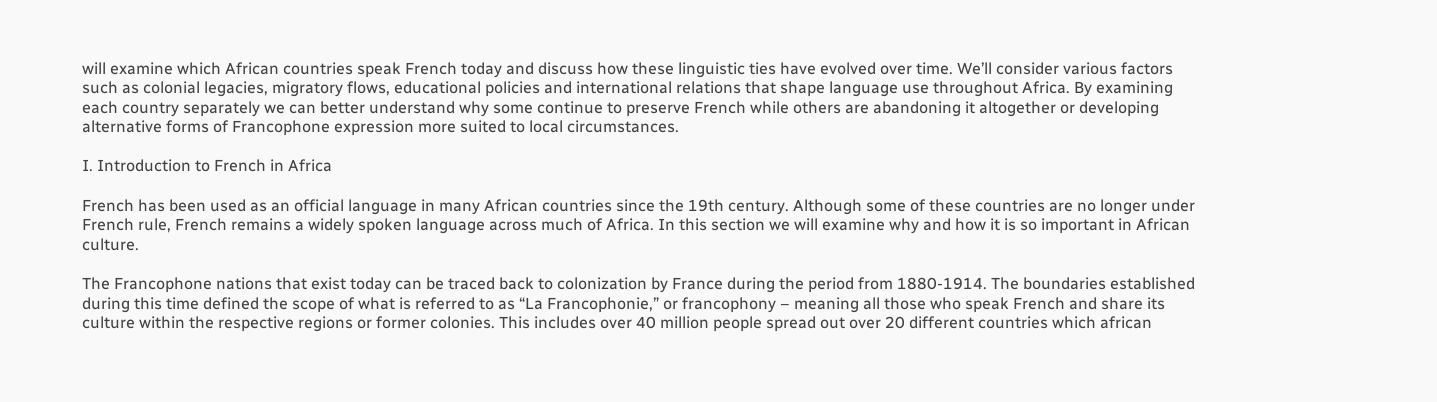will examine which African countries speak French today and discuss how these linguistic ties have evolved over time. We’ll consider various factors such as colonial legacies, migratory flows, educational policies and international relations that shape language use throughout Africa. By examining each country separately we can better understand why some continue to preserve French while others are abandoning it altogether or developing alternative forms of Francophone expression more suited to local circumstances.

I. Introduction to French in Africa

French has been used as an official language in many African countries since the 19th century. Although some of these countries are no longer under French rule, French remains a widely spoken language across much of Africa. In this section we will examine why and how it is so important in African culture.

The Francophone nations that exist today can be traced back to colonization by France during the period from 1880-1914. The boundaries established during this time defined the scope of what is referred to as “La Francophonie,” or francophony – meaning all those who speak French and share its culture within the respective regions or former colonies. This includes over 40 million people spread out over 20 different countries which african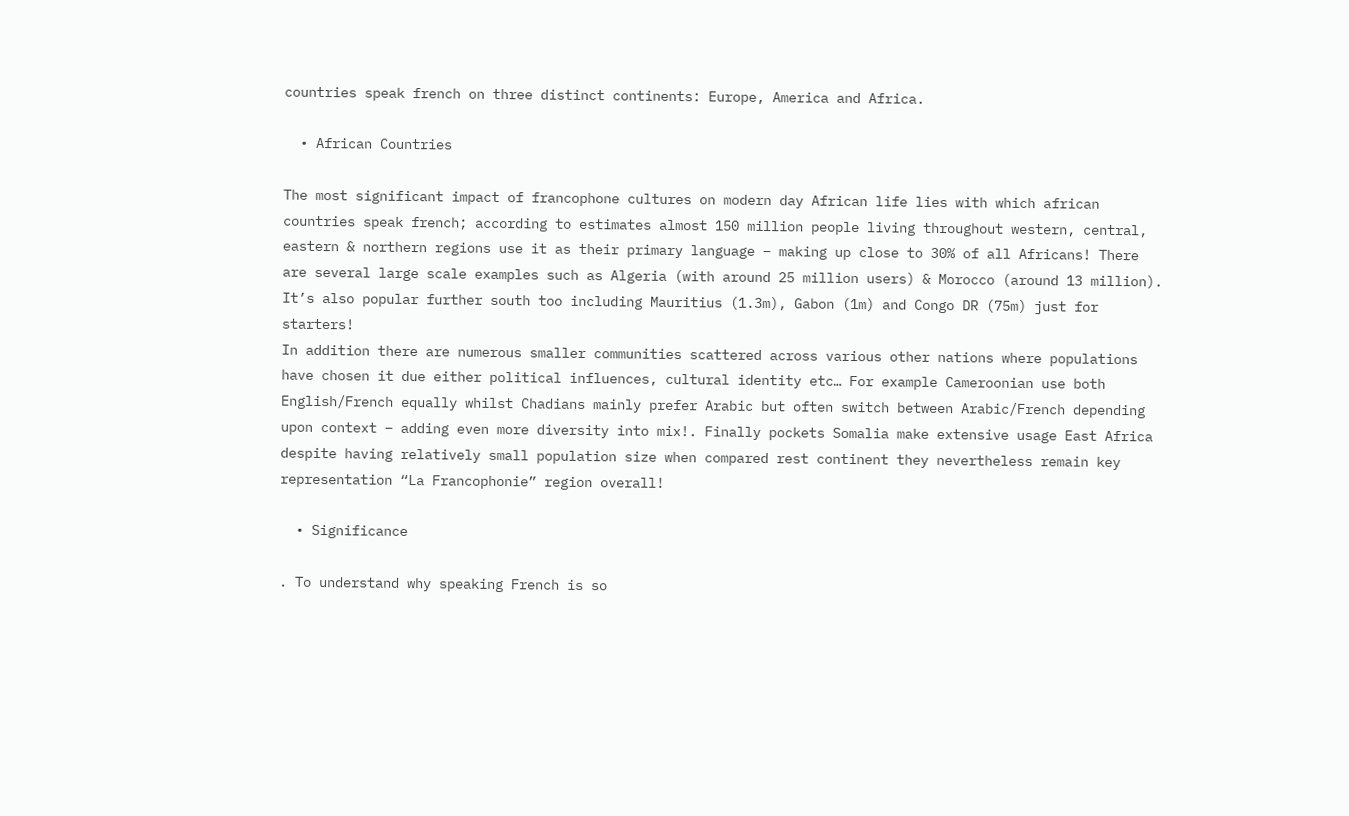countries speak french on three distinct continents: Europe, America and Africa.

  • African Countries

The most significant impact of francophone cultures on modern day African life lies with which african countries speak french; according to estimates almost 150 million people living throughout western, central, eastern & northern regions use it as their primary language – making up close to 30% of all Africans! There are several large scale examples such as Algeria (with around 25 million users) & Morocco (around 13 million). It’s also popular further south too including Mauritius (1.3m), Gabon (1m) and Congo DR (75m) just for starters!
In addition there are numerous smaller communities scattered across various other nations where populations have chosen it due either political influences, cultural identity etc… For example Cameroonian use both English/French equally whilst Chadians mainly prefer Arabic but often switch between Arabic/French depending upon context – adding even more diversity into mix!. Finally pockets Somalia make extensive usage East Africa despite having relatively small population size when compared rest continent they nevertheless remain key representation “La Francophonie” region overall!

  • Significance

. To understand why speaking French is so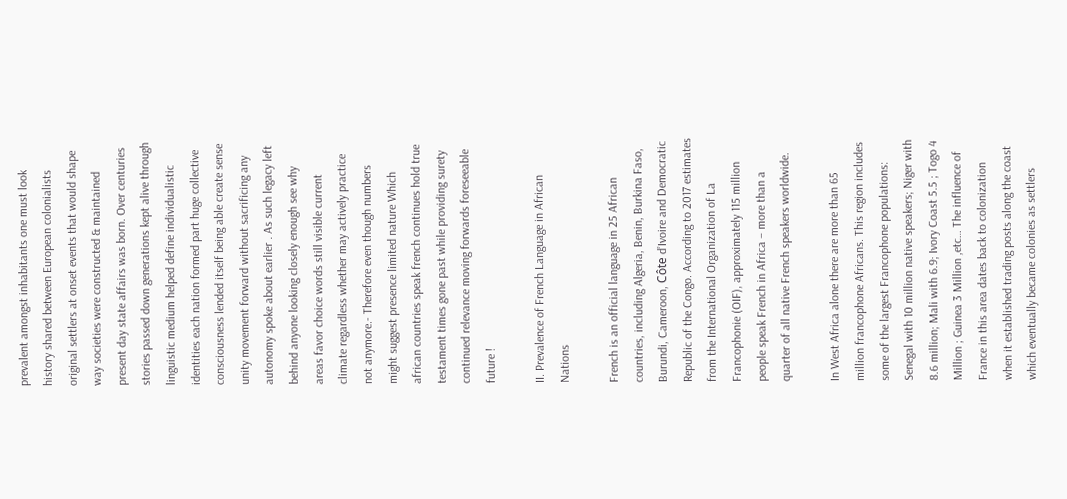prevalent amongst inhabitants one must look history shared between European colonialists original settlers at onset events that would shape way societies were constructed & maintained present day state affairs was born. Over centuries stories passed down generations kept alive through linguistic medium helped define individualistic identities each nation formed part huge collective consciousness lended itself being able create sense unity movement forward without sacrificing any autonomy spoke about earlier . As such legacy left behind anyone looking closely enough see why areas favor choice words still visible current climate regardless whether may actively practice not anymore.- Therefore even though numbers might suggest presence limited nature Which african countries speak french continues hold true testament times gone past while providing surety continued relevance moving forwards foreseeable future !

II. Prevalence of French Language in African Nations

French is an official language in 25 African countries, including Algeria, Benin, Burkina Faso, Burundi, Cameroon, Côte d’Ivoire and Democratic Republic of the Congo. According to 2017 estimates from the International Organization of La Francophonie (OIF), approximately 115 million people speak French in Africa – more than a quarter of all native French speakers worldwide.

In West Africa alone there are more than 65 million francophone Africans. This region includes some of the largest Francophone populations: Senegal with 10 million native speakers; Niger with 8.6 million; Mali with 6.9; Ivory Coast 5.5 ; Togo 4 Million ; Guinea 3 Million ,etc… The influence of France in this area dates back to colonization when it established trading posts along the coast which eventually became colonies as settlers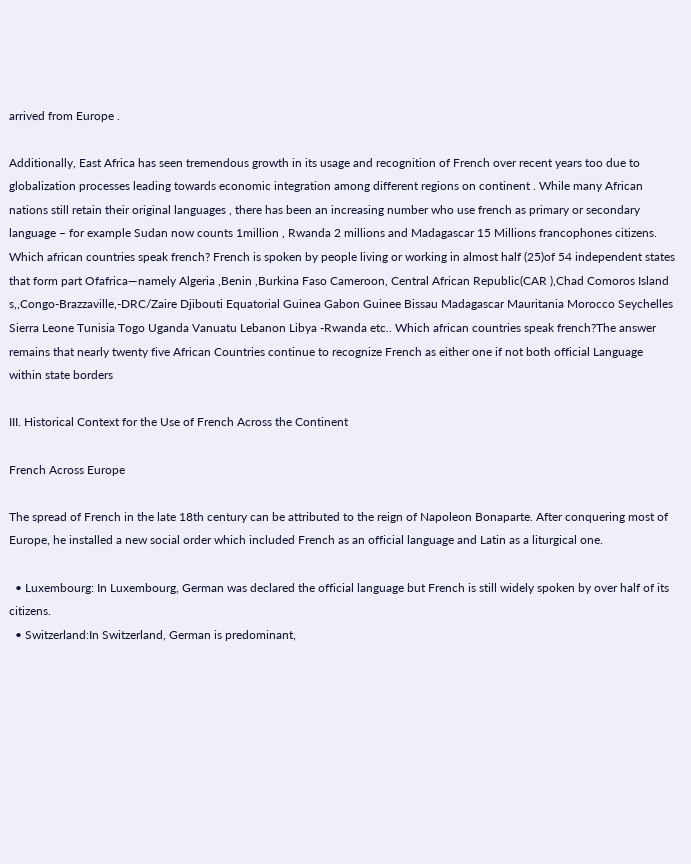arrived from Europe .

Additionally, East Africa has seen tremendous growth in its usage and recognition of French over recent years too due to globalization processes leading towards economic integration among different regions on continent . While many African nations still retain their original languages , there has been an increasing number who use french as primary or secondary language – for example Sudan now counts 1million , Rwanda 2 millions and Madagascar 15 Millions francophones citizens. Which african countries speak french? French is spoken by people living or working in almost half (25)of 54 independent states that form part Ofafrica—namely Algeria ,Benin ,Burkina Faso Cameroon, Central African Republic(CAR ),Chad Comoros Island s,,Congo-Brazzaville,-DRC/Zaire Djibouti Equatorial Guinea Gabon Guinee Bissau Madagascar Mauritania Morocco Seychelles Sierra Leone Tunisia Togo Uganda Vanuatu Lebanon Libya -Rwanda etc.. Which african countries speak french?The answer remains that nearly twenty five African Countries continue to recognize French as either one if not both official Language within state borders

III. Historical Context for the Use of French Across the Continent

French Across Europe

The spread of French in the late 18th century can be attributed to the reign of Napoleon Bonaparte. After conquering most of Europe, he installed a new social order which included French as an official language and Latin as a liturgical one.

  • Luxembourg: In Luxembourg, German was declared the official language but French is still widely spoken by over half of its citizens.
  • Switzerland:In Switzerland, German is predominant,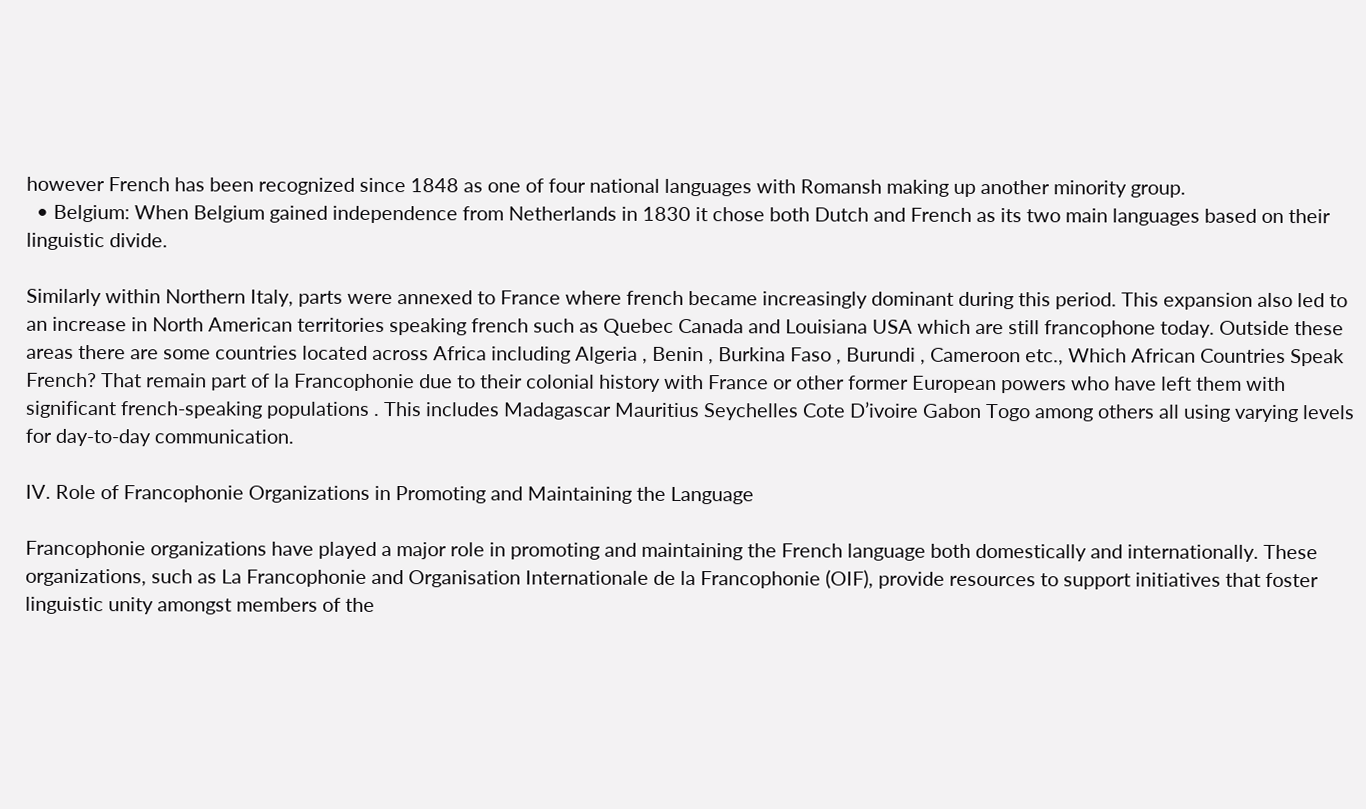however French has been recognized since 1848 as one of four national languages with Romansh making up another minority group.
  • Belgium: When Belgium gained independence from Netherlands in 1830 it chose both Dutch and French as its two main languages based on their linguistic divide.

Similarly within Northern Italy, parts were annexed to France where french became increasingly dominant during this period. This expansion also led to an increase in North American territories speaking french such as Quebec Canada and Louisiana USA which are still francophone today. Outside these areas there are some countries located across Africa including Algeria , Benin , Burkina Faso , Burundi , Cameroon etc., Which African Countries Speak French? That remain part of la Francophonie due to their colonial history with France or other former European powers who have left them with significant french-speaking populations . This includes Madagascar Mauritius Seychelles Cote D’ivoire Gabon Togo among others all using varying levels for day-to-day communication.

IV. Role of Francophonie Organizations in Promoting and Maintaining the Language

Francophonie organizations have played a major role in promoting and maintaining the French language both domestically and internationally. These organizations, such as La Francophonie and Organisation Internationale de la Francophonie (OIF), provide resources to support initiatives that foster linguistic unity amongst members of the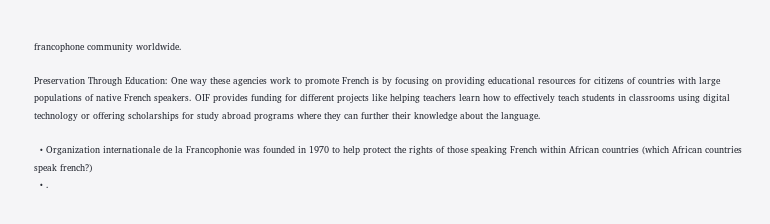francophone community worldwide.

Preservation Through Education: One way these agencies work to promote French is by focusing on providing educational resources for citizens of countries with large populations of native French speakers. OIF provides funding for different projects like helping teachers learn how to effectively teach students in classrooms using digital technology or offering scholarships for study abroad programs where they can further their knowledge about the language.

  • Organization internationale de la Francophonie was founded in 1970 to help protect the rights of those speaking French within African countries (which African countries speak french?)
  • .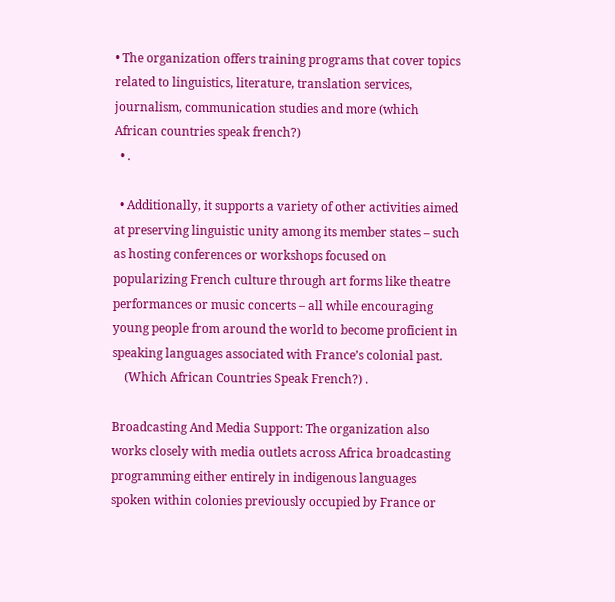• The organization offers training programs that cover topics related to linguistics, literature, translation services, journalism, communication studies and more (which African countries speak french?)
  • .

  • Additionally, it supports a variety of other activities aimed at preserving linguistic unity among its member states – such as hosting conferences or workshops focused on popularizing French culture through art forms like theatre performances or music concerts – all while encouraging young people from around the world to become proficient in speaking languages associated with France’s colonial past.
    (Which African Countries Speak French?) .

Broadcasting And Media Support: The organization also works closely with media outlets across Africa broadcasting programming either entirely in indigenous languages spoken within colonies previously occupied by France or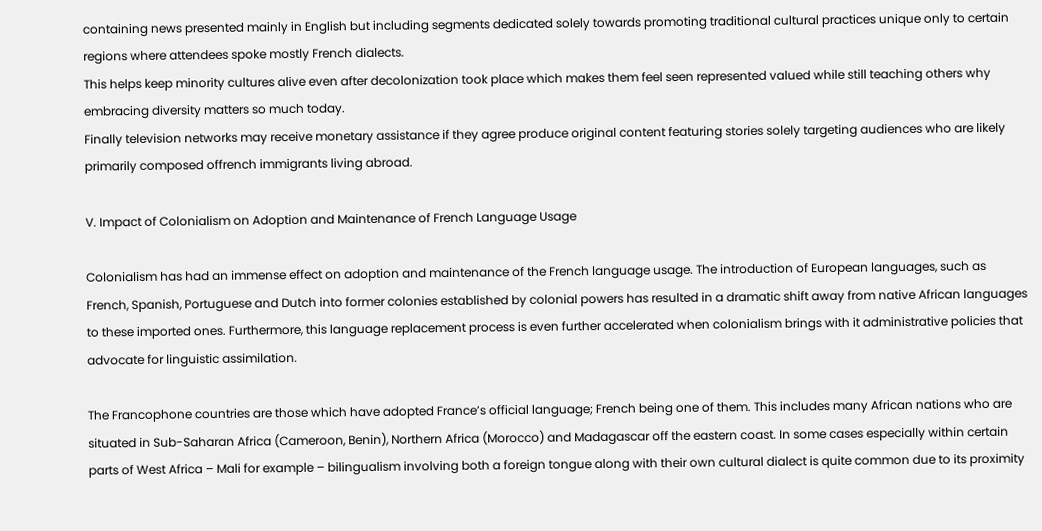containing news presented mainly in English but including segments dedicated solely towards promoting traditional cultural practices unique only to certain regions where attendees spoke mostly French dialects.
This helps keep minority cultures alive even after decolonization took place which makes them feel seen represented valued while still teaching others why embracing diversity matters so much today.
Finally television networks may receive monetary assistance if they agree produce original content featuring stories solely targeting audiences who are likely primarily composed offrench immigrants living abroad.

V. Impact of Colonialism on Adoption and Maintenance of French Language Usage

Colonialism has had an immense effect on adoption and maintenance of the French language usage. The introduction of European languages, such as French, Spanish, Portuguese and Dutch into former colonies established by colonial powers has resulted in a dramatic shift away from native African languages to these imported ones. Furthermore, this language replacement process is even further accelerated when colonialism brings with it administrative policies that advocate for linguistic assimilation.

The Francophone countries are those which have adopted France’s official language; French being one of them. This includes many African nations who are situated in Sub-Saharan Africa (Cameroon, Benin), Northern Africa (Morocco) and Madagascar off the eastern coast. In some cases especially within certain parts of West Africa – Mali for example – bilingualism involving both a foreign tongue along with their own cultural dialect is quite common due to its proximity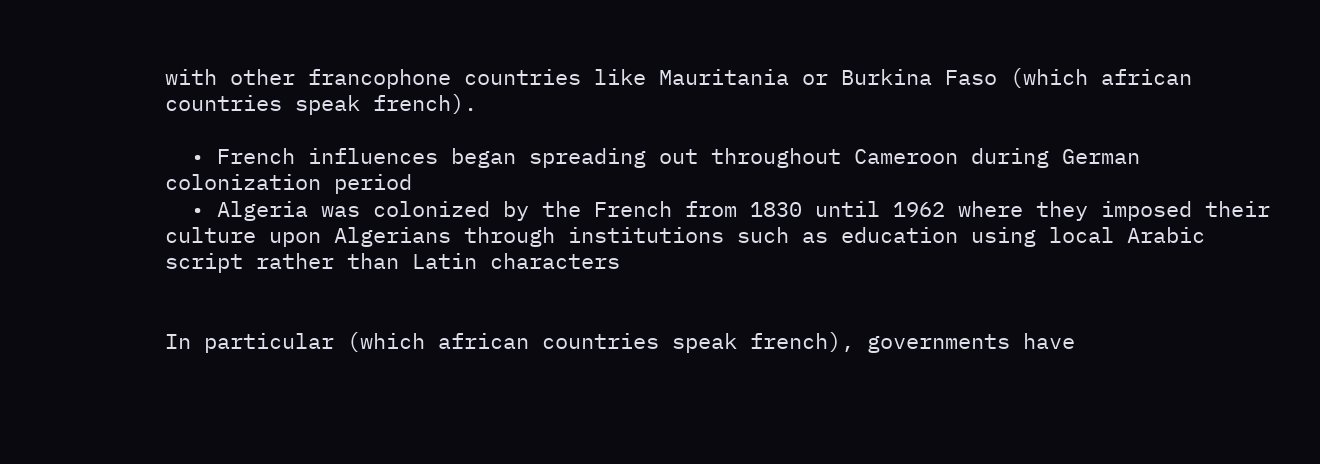with other francophone countries like Mauritania or Burkina Faso (which african countries speak french).

  • French influences began spreading out throughout Cameroon during German colonization period
  • Algeria was colonized by the French from 1830 until 1962 where they imposed their culture upon Algerians through institutions such as education using local Arabic script rather than Latin characters


In particular (which african countries speak french), governments have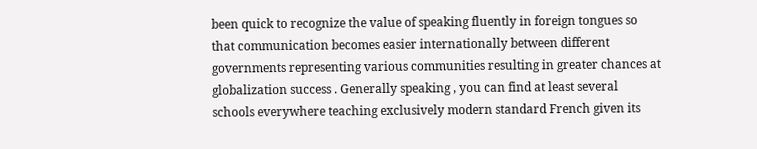been quick to recognize the value of speaking fluently in foreign tongues so that communication becomes easier internationally between different governments representing various communities resulting in greater chances at globalization success . Generally speaking , you can find at least several schools everywhere teaching exclusively modern standard French given its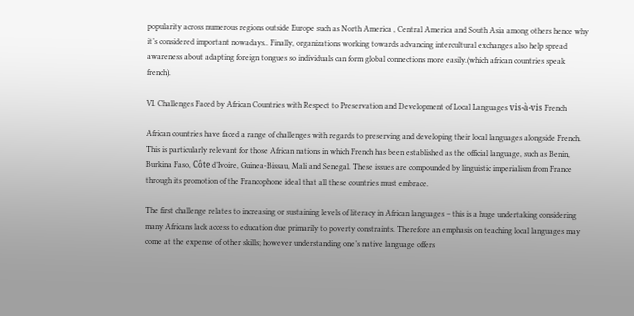popularity across numerous regions outside Europe such as North America , Central America and South Asia among others hence why it’s considered important nowadays.. Finally, organizations working towards advancing intercultural exchanges also help spread awareness about adapting foreign tongues so individuals can form global connections more easily.(which african countries speak french).

VI. Challenges Faced by African Countries with Respect to Preservation and Development of Local Languages vis-à-vis French

African countries have faced a range of challenges with regards to preserving and developing their local languages alongside French. This is particularly relevant for those African nations in which French has been established as the official language, such as Benin, Burkina Faso, Côte d’Ivoire, Guinea-Bissau, Mali and Senegal. These issues are compounded by linguistic imperialism from France through its promotion of the Francophone ideal that all these countries must embrace.

The first challenge relates to increasing or sustaining levels of literacy in African languages – this is a huge undertaking considering many Africans lack access to education due primarily to poverty constraints. Therefore an emphasis on teaching local languages may come at the expense of other skills; however understanding one’s native language offers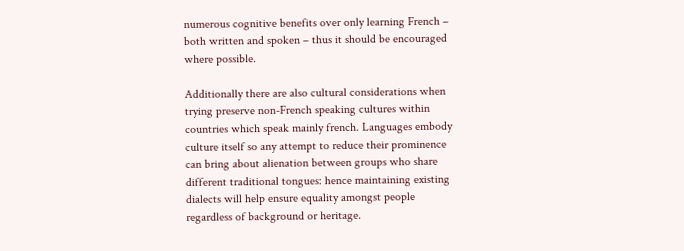numerous cognitive benefits over only learning French – both written and spoken – thus it should be encouraged where possible.

Additionally there are also cultural considerations when trying preserve non-French speaking cultures within countries which speak mainly french. Languages embody culture itself so any attempt to reduce their prominence can bring about alienation between groups who share different traditional tongues: hence maintaining existing dialects will help ensure equality amongst people regardless of background or heritage.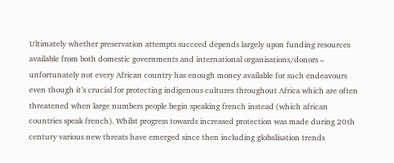Ultimately whether preservation attempts succeed depends largely upon funding resources available from both domestic governments and international organisations/donors – unfortunately not every African country has enough money available for such endeavours even though it’s crucial for protecting indigenous cultures throughout Africa which are often threatened when large numbers people begin speaking french instead (which african countries speak french). Whilst progress towards increased protection was made during 20th century various new threats have emerged since then including globalisation trends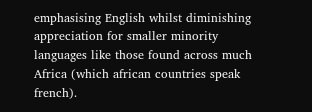emphasising English whilst diminishing appreciation for smaller minority languages like those found across much Africa (which african countries speak french).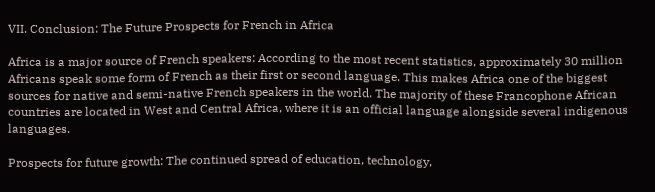VII. Conclusion: The Future Prospects for French in Africa

Africa is a major source of French speakers: According to the most recent statistics, approximately 30 million Africans speak some form of French as their first or second language. This makes Africa one of the biggest sources for native and semi-native French speakers in the world. The majority of these Francophone African countries are located in West and Central Africa, where it is an official language alongside several indigenous languages.

Prospects for future growth: The continued spread of education, technology,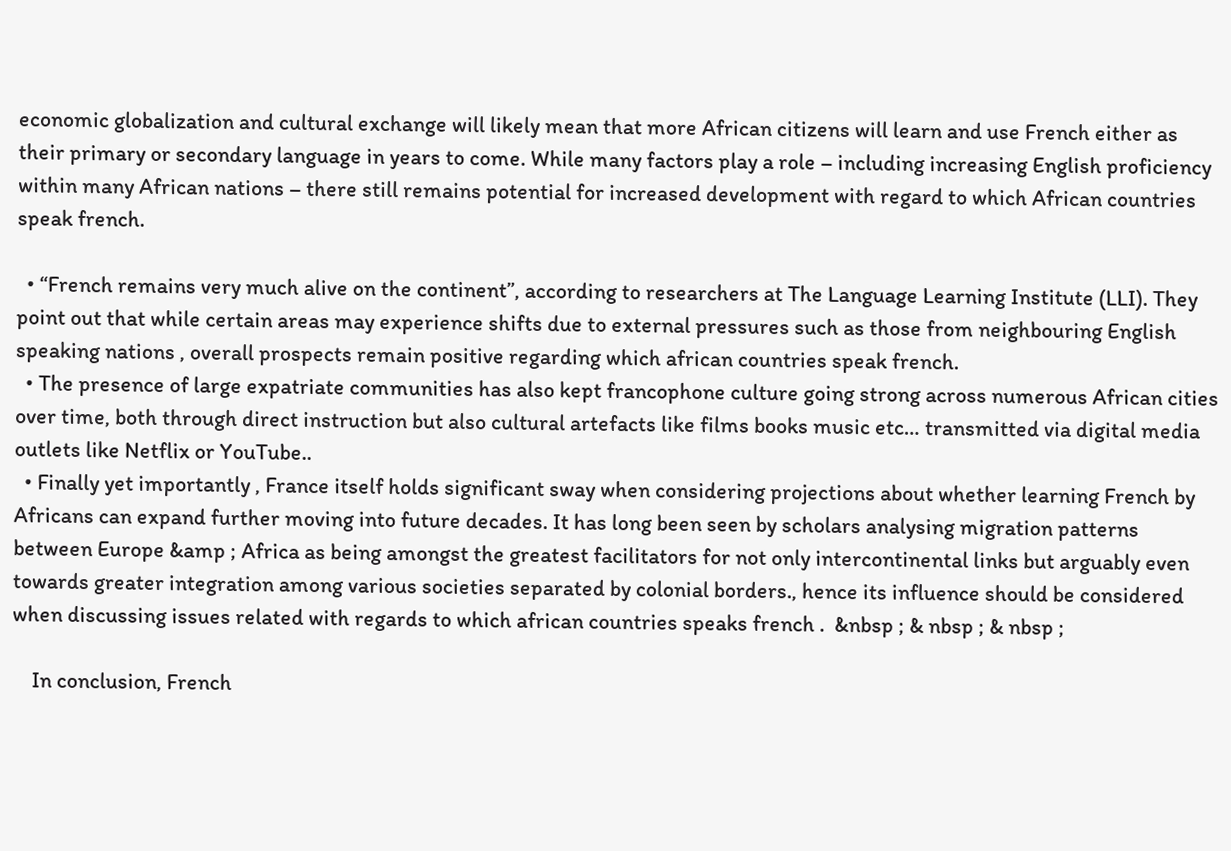economic globalization and cultural exchange will likely mean that more African citizens will learn and use French either as their primary or secondary language in years to come. While many factors play a role – including increasing English proficiency within many African nations – there still remains potential for increased development with regard to which African countries speak french.

  • “French remains very much alive on the continent”, according to researchers at The Language Learning Institute (LLI). They point out that while certain areas may experience shifts due to external pressures such as those from neighbouring English speaking nations , overall prospects remain positive regarding which african countries speak french.
  • The presence of large expatriate communities has also kept francophone culture going strong across numerous African cities over time, both through direct instruction but also cultural artefacts like films books music etc… transmitted via digital media outlets like Netflix or YouTube..
  • Finally yet importantly , France itself holds significant sway when considering projections about whether learning French by Africans can expand further moving into future decades. It has long been seen by scholars analysing migration patterns between Europe &amp ; Africa as being amongst the greatest facilitators for not only intercontinental links but arguably even towards greater integration among various societies separated by colonial borders., hence its influence should be considered when discussing issues related with regards to which african countries speaks french .  &nbsp ; & nbsp ; & nbsp ;

    In conclusion, French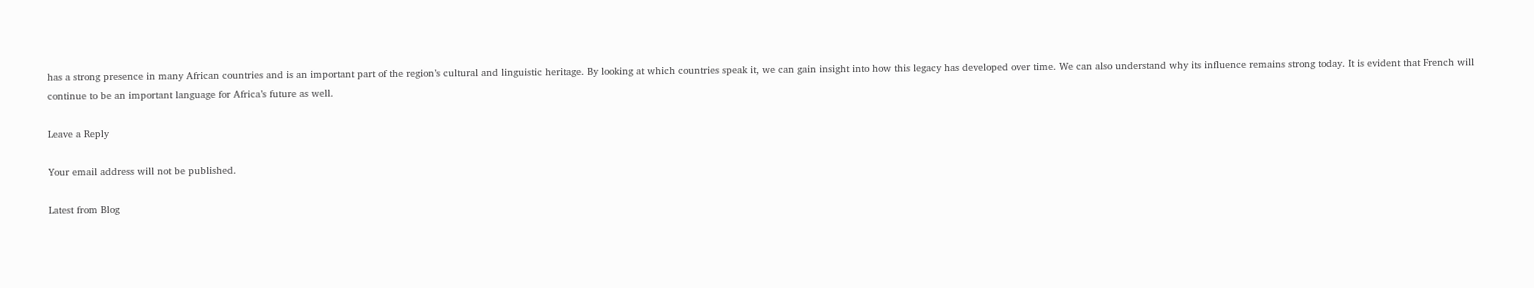has a strong presence in many African countries and is an important part of the region’s cultural and linguistic heritage. By looking at which countries speak it, we can gain insight into how this legacy has developed over time. We can also understand why its influence remains strong today. It is evident that French will continue to be an important language for Africa’s future as well.

Leave a Reply

Your email address will not be published.

Latest from Blog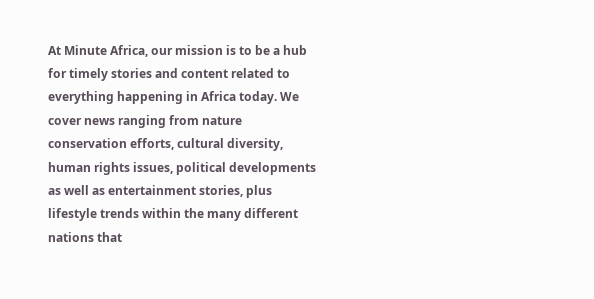At Minute Africa, our mission is to be a hub for timely stories and content related to everything happening in Africa today. We cover news ranging from nature conservation efforts, cultural diversity, human rights issues, political developments as well as entertainment stories, plus lifestyle trends within the many different nations that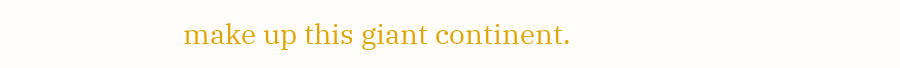make up this giant continent.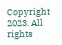Copyright 2023. All rights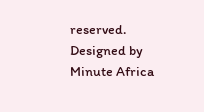reserved.
Designed by Minute Africa